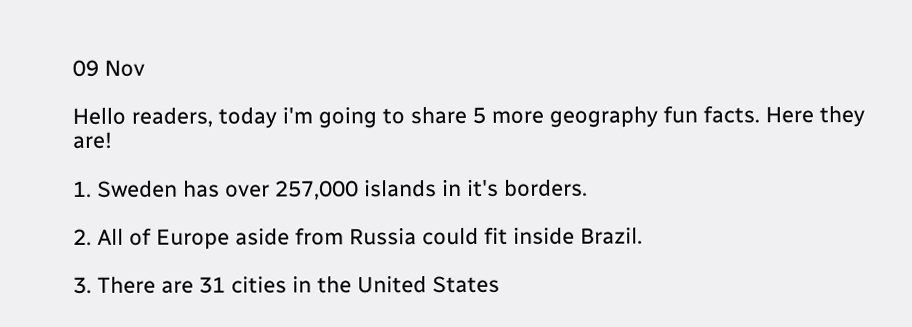09 Nov

Hello readers, today i'm going to share 5 more geography fun facts. Here they are!

1. Sweden has over 257,000 islands in it's borders.

2. All of Europe aside from Russia could fit inside Brazil.

3. There are 31 cities in the United States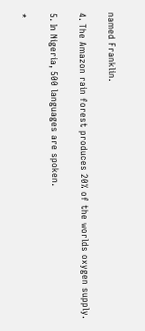named Franklin.

4. The Amazon rain forest produces 20% of the worlds oxygen supply.

5. In Nigeria, 500 languages are spoken.

*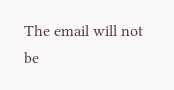The email will not be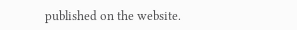published on the website.